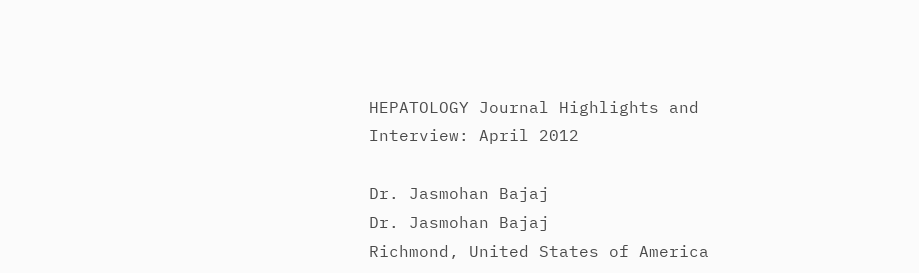HEPATOLOGY Journal Highlights and Interview: April 2012

Dr. Jasmohan Bajaj
Dr. Jasmohan Bajaj
Richmond, United States of America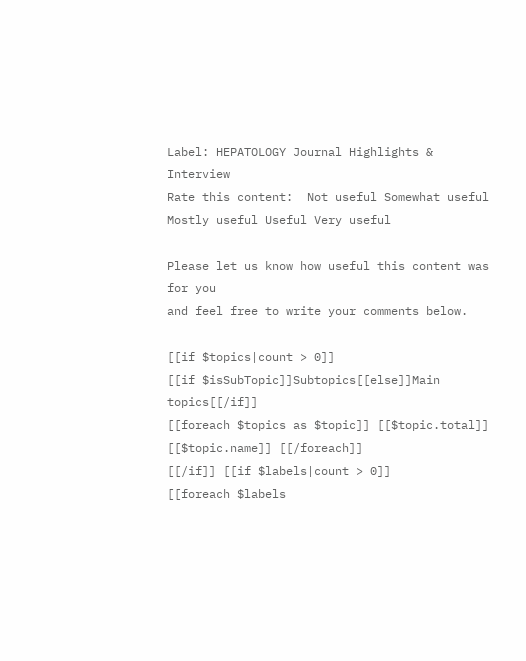Label: HEPATOLOGY Journal Highlights & Interview
Rate this content:  Not useful Somewhat useful Mostly useful Useful Very useful

Please let us know how useful this content was for you
and feel free to write your comments below.

[[if $topics|count > 0]]
[[if $isSubTopic]]Subtopics[[else]]Main topics[[/if]]
[[foreach $topics as $topic]] [[$topic.total]] [[$topic.name]] [[/foreach]]
[[/if]] [[if $labels|count > 0]]
[[foreach $labels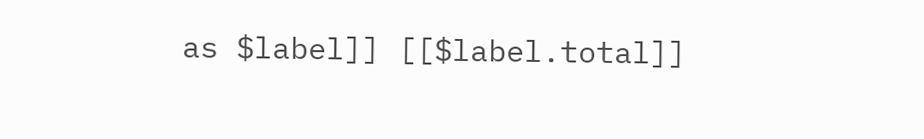as $label]] [[$label.total]]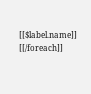[[$label.name]] [[/foreach]]